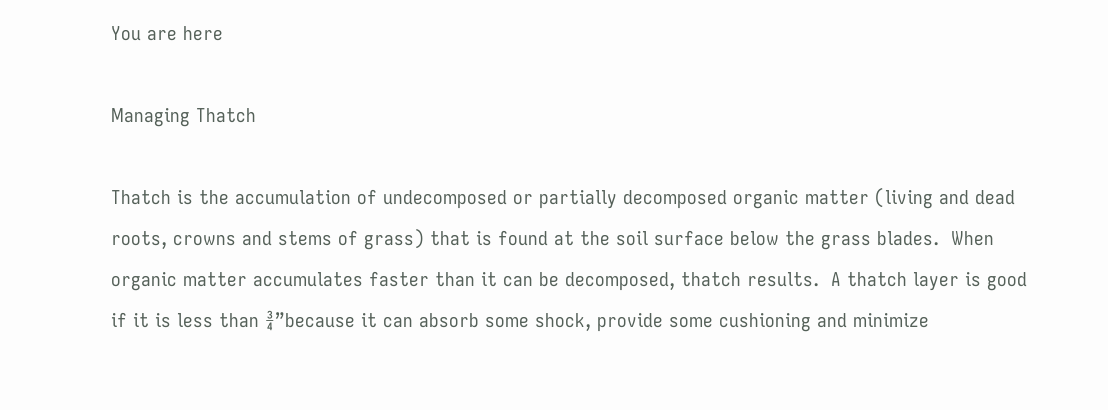You are here

Managing Thatch

Thatch is the accumulation of undecomposed or partially decomposed organic matter (living and dead roots, crowns and stems of grass) that is found at the soil surface below the grass blades.  When organic matter accumulates faster than it can be decomposed, thatch results.  A thatch layer is good if it is less than ¾”because it can absorb some shock, provide some cushioning and minimize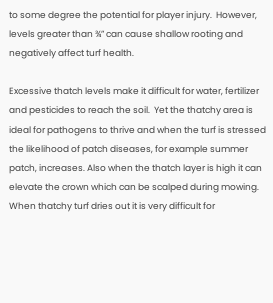to some degree the potential for player injury.  However, levels greater than ¾” can cause shallow rooting and negatively affect turf health.

Excessive thatch levels make it difficult for water, fertilizer and pesticides to reach the soil.  Yet the thatchy area is ideal for pathogens to thrive and when the turf is stressed the likelihood of patch diseases, for example summer patch, increases. Also when the thatch layer is high it can elevate the crown which can be scalped during mowing.  When thatchy turf dries out it is very difficult for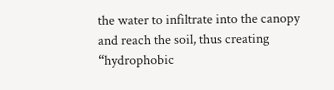the water to infiltrate into the canopy and reach the soil, thus creating “hydrophobic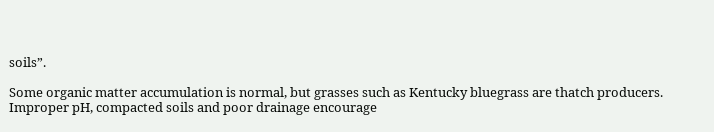soils”.

Some organic matter accumulation is normal, but grasses such as Kentucky bluegrass are thatch producers.  Improper pH, compacted soils and poor drainage encourage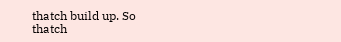thatch build up. So thatch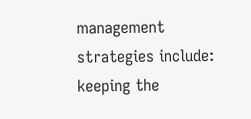management strategies include: keeping the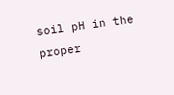soil pH in the proper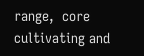range,  core cultivating and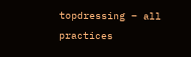topdressing – all practices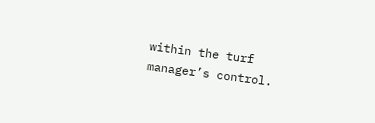within the turf manager’s control.